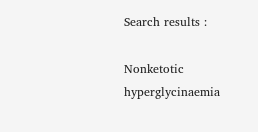Search results :

Nonketotic hyperglycinaemia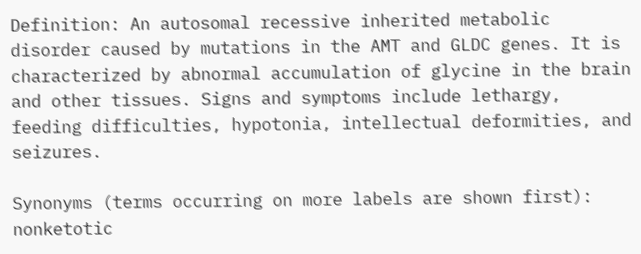Definition: An autosomal recessive inherited metabolic disorder caused by mutations in the AMT and GLDC genes. It is characterized by abnormal accumulation of glycine in the brain and other tissues. Signs and symptoms include lethargy, feeding difficulties, hypotonia, intellectual deformities, and seizures.

Synonyms (terms occurring on more labels are shown first): nonketotic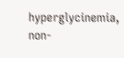hyperglycinemia, non-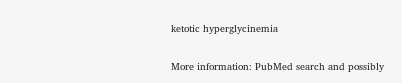ketotic hyperglycinemia

More information: PubMed search and possibly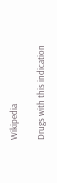Wikipedia

Drugs with this indication